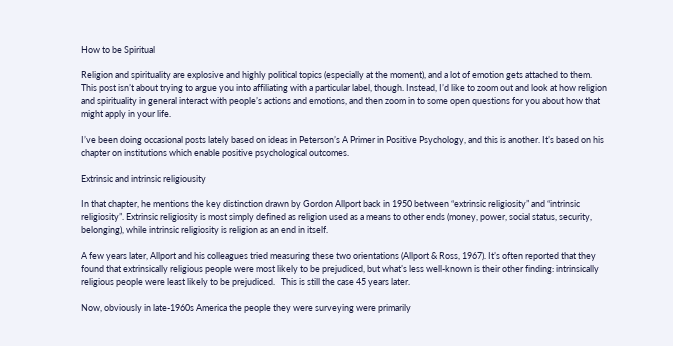How to be Spiritual

Religion and spirituality are explosive and highly political topics (especially at the moment), and a lot of emotion gets attached to them. This post isn’t about trying to argue you into affiliating with a particular label, though. Instead, I’d like to zoom out and look at how religion and spirituality in general interact with people’s actions and emotions, and then zoom in to some open questions for you about how that might apply in your life.

I’ve been doing occasional posts lately based on ideas in Peterson’s A Primer in Positive Psychology, and this is another. It’s based on his chapter on institutions which enable positive psychological outcomes.

Extrinsic and intrinsic religiousity

In that chapter, he mentions the key distinction drawn by Gordon Allport back in 1950 between “extrinsic religiosity” and “intrinsic religiosity”. Extrinsic religiosity is most simply defined as religion used as a means to other ends (money, power, social status, security, belonging), while intrinsic religiosity is religion as an end in itself.

A few years later, Allport and his colleagues tried measuring these two orientations (Allport & Ross, 1967). It’s often reported that they found that extrinsically religious people were most likely to be prejudiced, but what’s less well-known is their other finding: intrinsically religious people were least likely to be prejudiced.   This is still the case 45 years later.

Now, obviously in late-1960s America the people they were surveying were primarily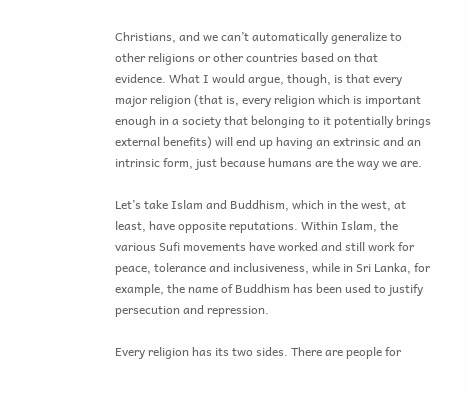Christians, and we can’t automatically generalize to other religions or other countries based on that evidence. What I would argue, though, is that every major religion (that is, every religion which is important enough in a society that belonging to it potentially brings external benefits) will end up having an extrinsic and an intrinsic form, just because humans are the way we are.

Let’s take Islam and Buddhism, which in the west, at least, have opposite reputations. Within Islam, the various Sufi movements have worked and still work for peace, tolerance and inclusiveness, while in Sri Lanka, for example, the name of Buddhism has been used to justify persecution and repression.

Every religion has its two sides. There are people for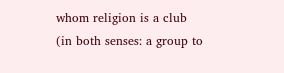whom religion is a club (in both senses: a group to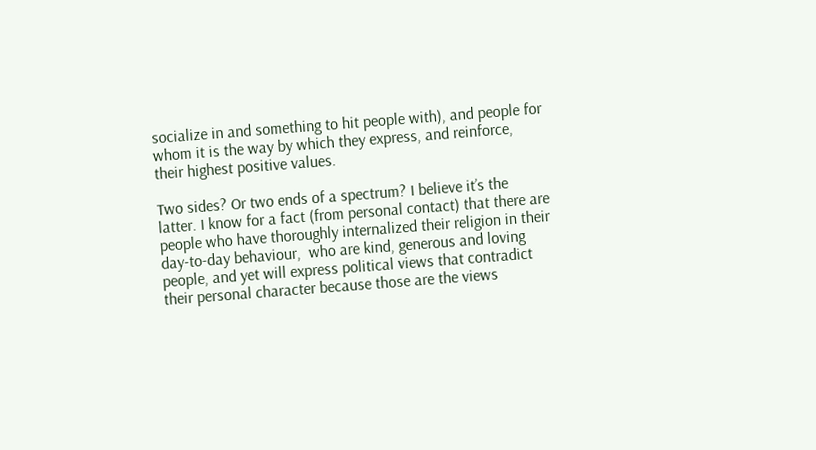socialize in and something to hit people with), and people for whom it is the way by which they express, and reinforce, their highest positive values.

Two sides? Or two ends of a spectrum? I believe it’s the latter. I know for a fact (from personal contact) that there are people who have thoroughly internalized their religion in their day-to-day behaviour,  who are kind, generous and loving people, and yet will express political views that contradict their personal character because those are the views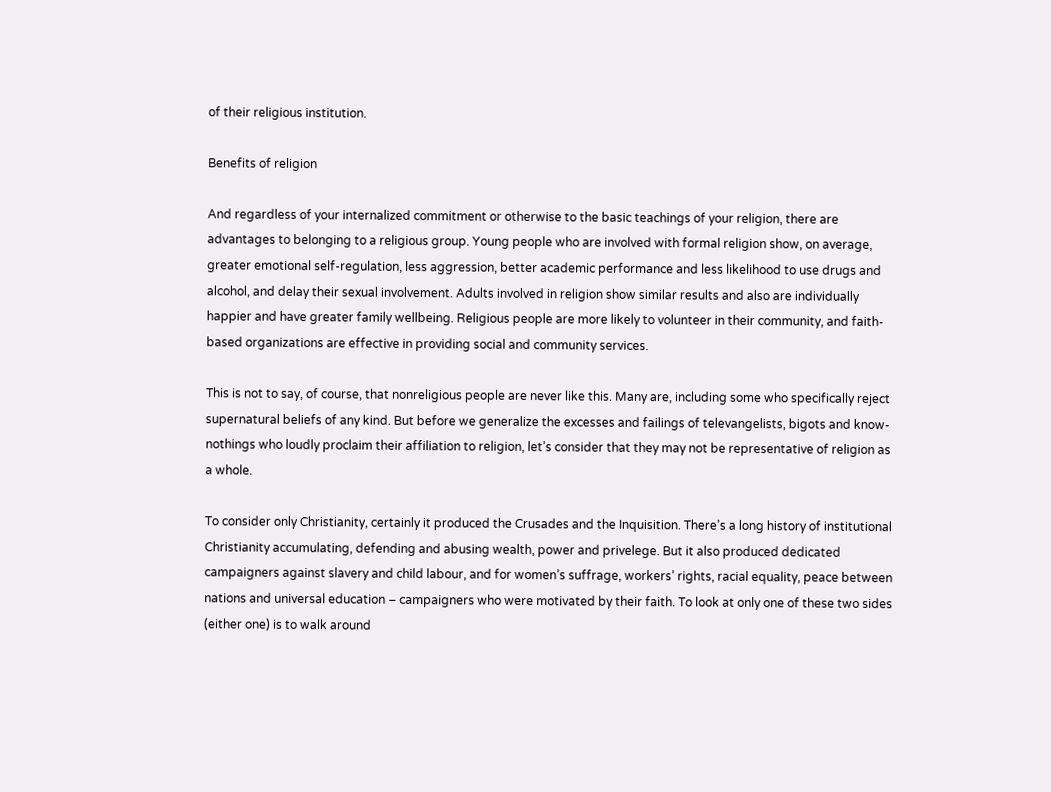of their religious institution.

Benefits of religion

And regardless of your internalized commitment or otherwise to the basic teachings of your religion, there are advantages to belonging to a religious group. Young people who are involved with formal religion show, on average, greater emotional self-regulation, less aggression, better academic performance and less likelihood to use drugs and alcohol, and delay their sexual involvement. Adults involved in religion show similar results and also are individually happier and have greater family wellbeing. Religious people are more likely to volunteer in their community, and faith-based organizations are effective in providing social and community services.

This is not to say, of course, that nonreligious people are never like this. Many are, including some who specifically reject supernatural beliefs of any kind. But before we generalize the excesses and failings of televangelists, bigots and know-nothings who loudly proclaim their affiliation to religion, let’s consider that they may not be representative of religion as a whole.

To consider only Christianity, certainly it produced the Crusades and the Inquisition. There’s a long history of institutional Christianity accumulating, defending and abusing wealth, power and privelege. But it also produced dedicated campaigners against slavery and child labour, and for women’s suffrage, workers’ rights, racial equality, peace between nations and universal education – campaigners who were motivated by their faith. To look at only one of these two sides (either one) is to walk around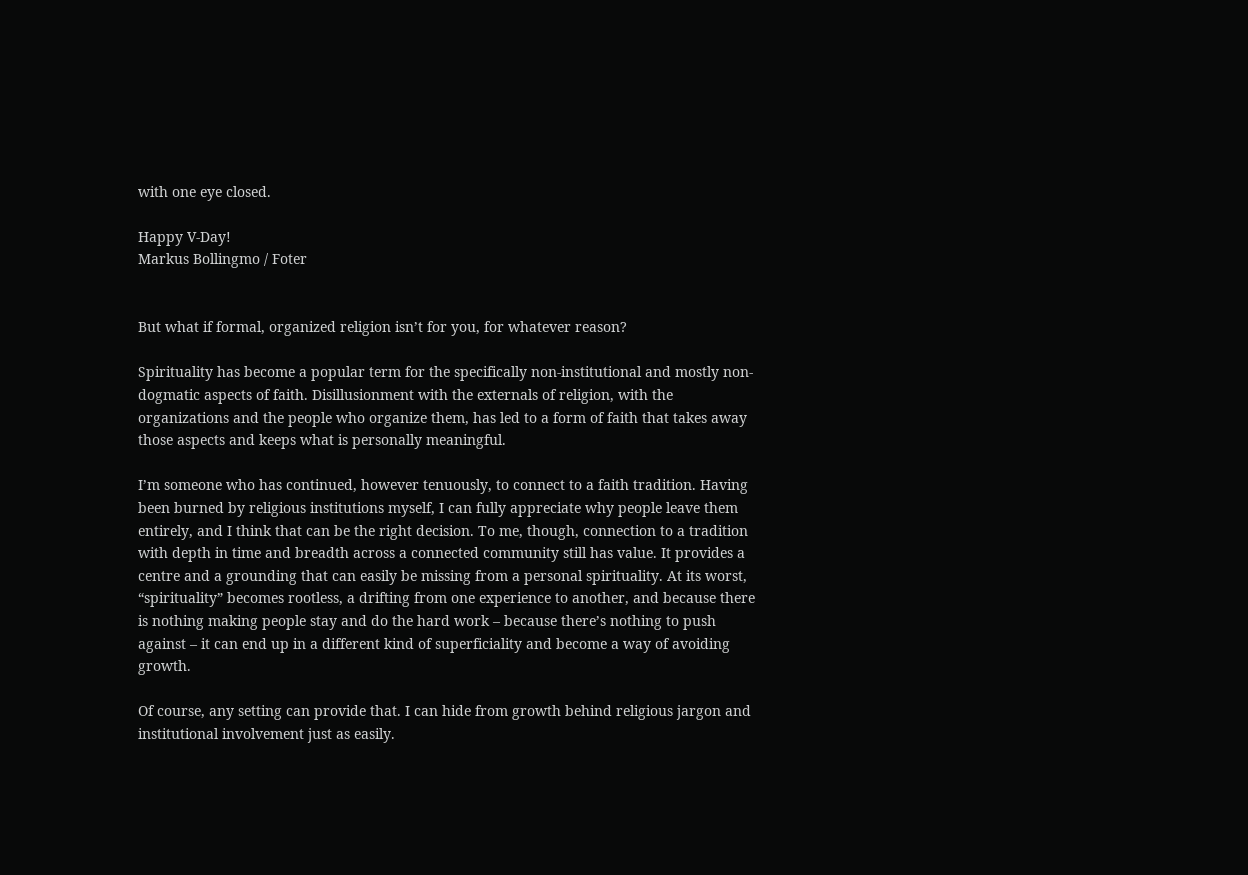with one eye closed.

Happy V-Day!
Markus Bollingmo / Foter


But what if formal, organized religion isn’t for you, for whatever reason?

Spirituality has become a popular term for the specifically non-institutional and mostly non-dogmatic aspects of faith. Disillusionment with the externals of religion, with the organizations and the people who organize them, has led to a form of faith that takes away those aspects and keeps what is personally meaningful.

I’m someone who has continued, however tenuously, to connect to a faith tradition. Having been burned by religious institutions myself, I can fully appreciate why people leave them entirely, and I think that can be the right decision. To me, though, connection to a tradition with depth in time and breadth across a connected community still has value. It provides a centre and a grounding that can easily be missing from a personal spirituality. At its worst, “spirituality” becomes rootless, a drifting from one experience to another, and because there is nothing making people stay and do the hard work – because there’s nothing to push against – it can end up in a different kind of superficiality and become a way of avoiding growth.

Of course, any setting can provide that. I can hide from growth behind religious jargon and institutional involvement just as easily.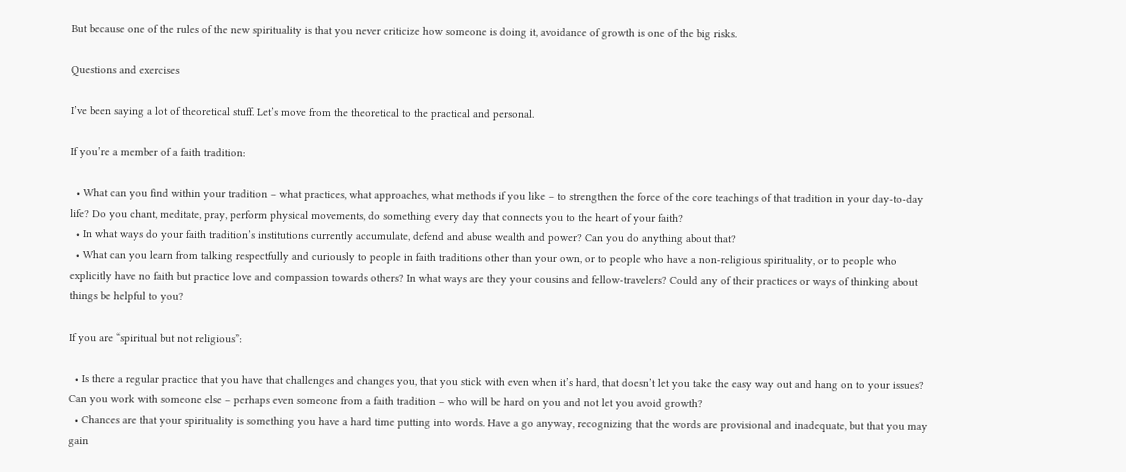But because one of the rules of the new spirituality is that you never criticize how someone is doing it, avoidance of growth is one of the big risks.

Questions and exercises

I’ve been saying a lot of theoretical stuff. Let’s move from the theoretical to the practical and personal.

If you’re a member of a faith tradition:

  • What can you find within your tradition – what practices, what approaches, what methods if you like – to strengthen the force of the core teachings of that tradition in your day-to-day life? Do you chant, meditate, pray, perform physical movements, do something every day that connects you to the heart of your faith?
  • In what ways do your faith tradition’s institutions currently accumulate, defend and abuse wealth and power? Can you do anything about that?
  • What can you learn from talking respectfully and curiously to people in faith traditions other than your own, or to people who have a non-religious spirituality, or to people who explicitly have no faith but practice love and compassion towards others? In what ways are they your cousins and fellow-travelers? Could any of their practices or ways of thinking about things be helpful to you?

If you are “spiritual but not religious”:

  • Is there a regular practice that you have that challenges and changes you, that you stick with even when it’s hard, that doesn’t let you take the easy way out and hang on to your issues? Can you work with someone else – perhaps even someone from a faith tradition – who will be hard on you and not let you avoid growth?
  • Chances are that your spirituality is something you have a hard time putting into words. Have a go anyway, recognizing that the words are provisional and inadequate, but that you may gain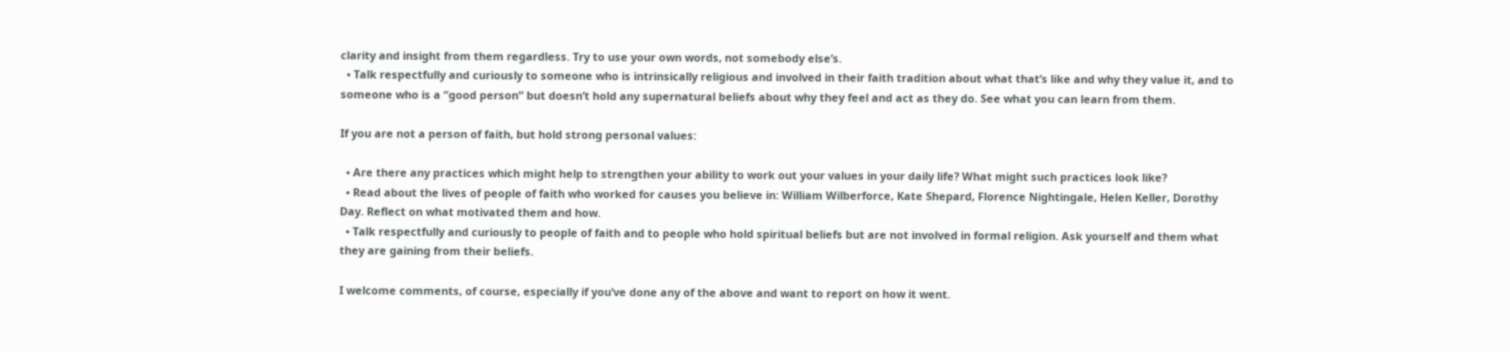clarity and insight from them regardless. Try to use your own words, not somebody else’s.
  • Talk respectfully and curiously to someone who is intrinsically religious and involved in their faith tradition about what that’s like and why they value it, and to someone who is a “good person” but doesn’t hold any supernatural beliefs about why they feel and act as they do. See what you can learn from them.

If you are not a person of faith, but hold strong personal values:

  • Are there any practices which might help to strengthen your ability to work out your values in your daily life? What might such practices look like?
  • Read about the lives of people of faith who worked for causes you believe in: William Wilberforce, Kate Shepard, Florence Nightingale, Helen Keller, Dorothy Day. Reflect on what motivated them and how.
  • Talk respectfully and curiously to people of faith and to people who hold spiritual beliefs but are not involved in formal religion. Ask yourself and them what they are gaining from their beliefs.

I welcome comments, of course, especially if you’ve done any of the above and want to report on how it went.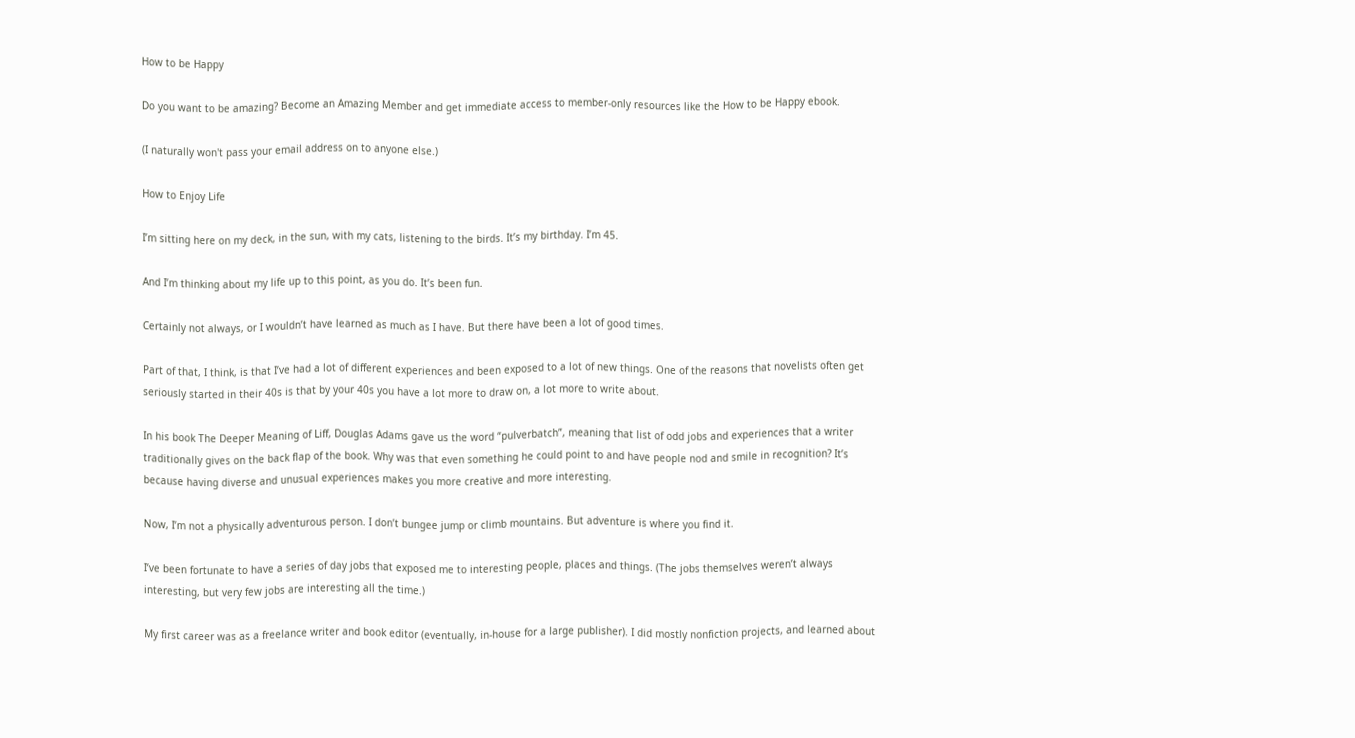How to be Happy

Do you want to be amazing? Become an Amazing Member and get immediate access to member-only resources like the How to be Happy ebook.

(I naturally won't pass your email address on to anyone else.)

How to Enjoy Life

I’m sitting here on my deck, in the sun, with my cats, listening to the birds. It’s my birthday. I’m 45.

And I’m thinking about my life up to this point, as you do. It’s been fun.

Certainly not always, or I wouldn’t have learned as much as I have. But there have been a lot of good times.

Part of that, I think, is that I’ve had a lot of different experiences and been exposed to a lot of new things. One of the reasons that novelists often get seriously started in their 40s is that by your 40s you have a lot more to draw on, a lot more to write about.

In his book The Deeper Meaning of Liff, Douglas Adams gave us the word “pulverbatch”, meaning that list of odd jobs and experiences that a writer traditionally gives on the back flap of the book. Why was that even something he could point to and have people nod and smile in recognition? It’s because having diverse and unusual experiences makes you more creative and more interesting.

Now, I’m not a physically adventurous person. I don’t bungee jump or climb mountains. But adventure is where you find it.

I’ve been fortunate to have a series of day jobs that exposed me to interesting people, places and things. (The jobs themselves weren’t always interesting, but very few jobs are interesting all the time.)

My first career was as a freelance writer and book editor (eventually, in-house for a large publisher). I did mostly nonfiction projects, and learned about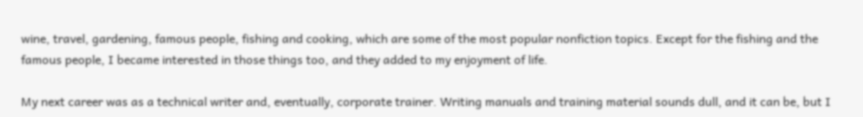wine, travel, gardening, famous people, fishing and cooking, which are some of the most popular nonfiction topics. Except for the fishing and the famous people, I became interested in those things too, and they added to my enjoyment of life.

My next career was as a technical writer and, eventually, corporate trainer. Writing manuals and training material sounds dull, and it can be, but I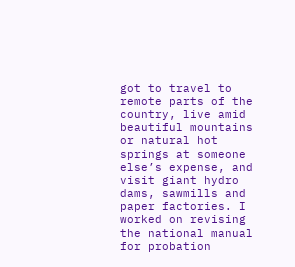got to travel to remote parts of the country, live amid beautiful mountains or natural hot springs at someone else’s expense, and visit giant hydro dams, sawmills and paper factories. I worked on revising the national manual for probation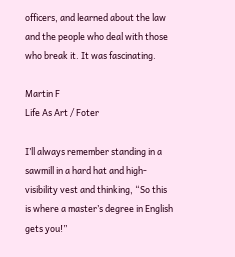officers, and learned about the law and the people who deal with those who break it. It was fascinating.

Martin F
Life As Art / Foter

I’ll always remember standing in a sawmill in a hard hat and high-visibility vest and thinking, “So this is where a master’s degree in English gets you!”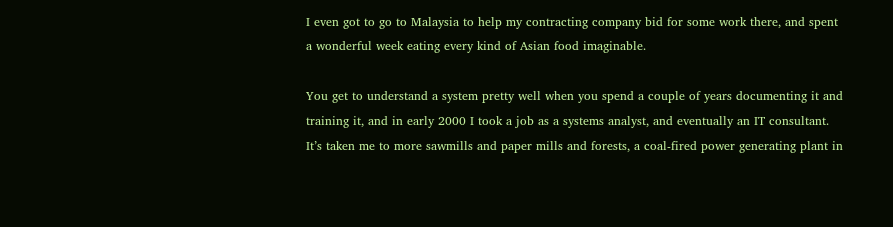I even got to go to Malaysia to help my contracting company bid for some work there, and spent a wonderful week eating every kind of Asian food imaginable.

You get to understand a system pretty well when you spend a couple of years documenting it and training it, and in early 2000 I took a job as a systems analyst, and eventually an IT consultant. It’s taken me to more sawmills and paper mills and forests, a coal-fired power generating plant in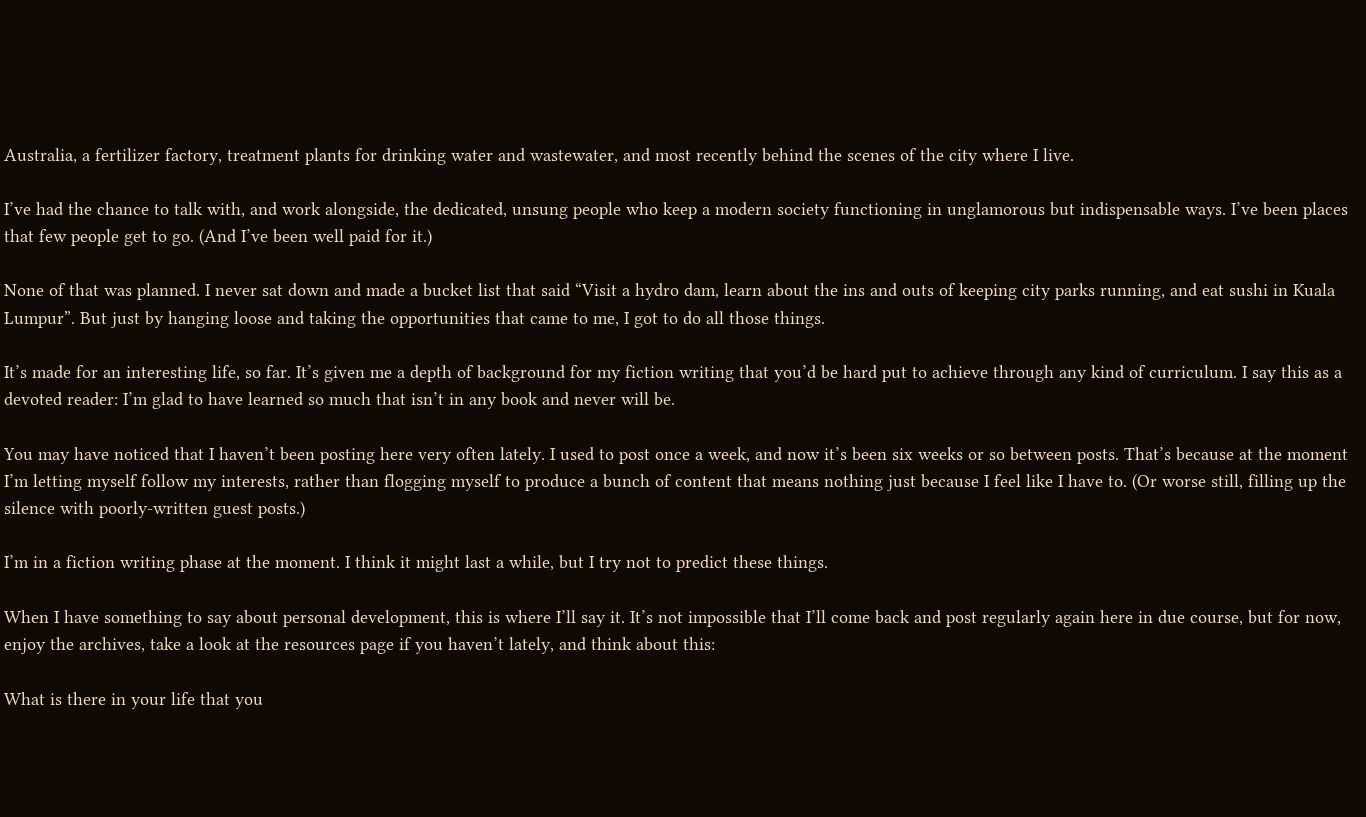Australia, a fertilizer factory, treatment plants for drinking water and wastewater, and most recently behind the scenes of the city where I live.

I’ve had the chance to talk with, and work alongside, the dedicated, unsung people who keep a modern society functioning in unglamorous but indispensable ways. I’ve been places that few people get to go. (And I’ve been well paid for it.)

None of that was planned. I never sat down and made a bucket list that said “Visit a hydro dam, learn about the ins and outs of keeping city parks running, and eat sushi in Kuala Lumpur”. But just by hanging loose and taking the opportunities that came to me, I got to do all those things.

It’s made for an interesting life, so far. It’s given me a depth of background for my fiction writing that you’d be hard put to achieve through any kind of curriculum. I say this as a devoted reader: I’m glad to have learned so much that isn’t in any book and never will be.

You may have noticed that I haven’t been posting here very often lately. I used to post once a week, and now it’s been six weeks or so between posts. That’s because at the moment I’m letting myself follow my interests, rather than flogging myself to produce a bunch of content that means nothing just because I feel like I have to. (Or worse still, filling up the silence with poorly-written guest posts.)

I’m in a fiction writing phase at the moment. I think it might last a while, but I try not to predict these things.

When I have something to say about personal development, this is where I’ll say it. It’s not impossible that I’ll come back and post regularly again here in due course, but for now, enjoy the archives, take a look at the resources page if you haven’t lately, and think about this:

What is there in your life that you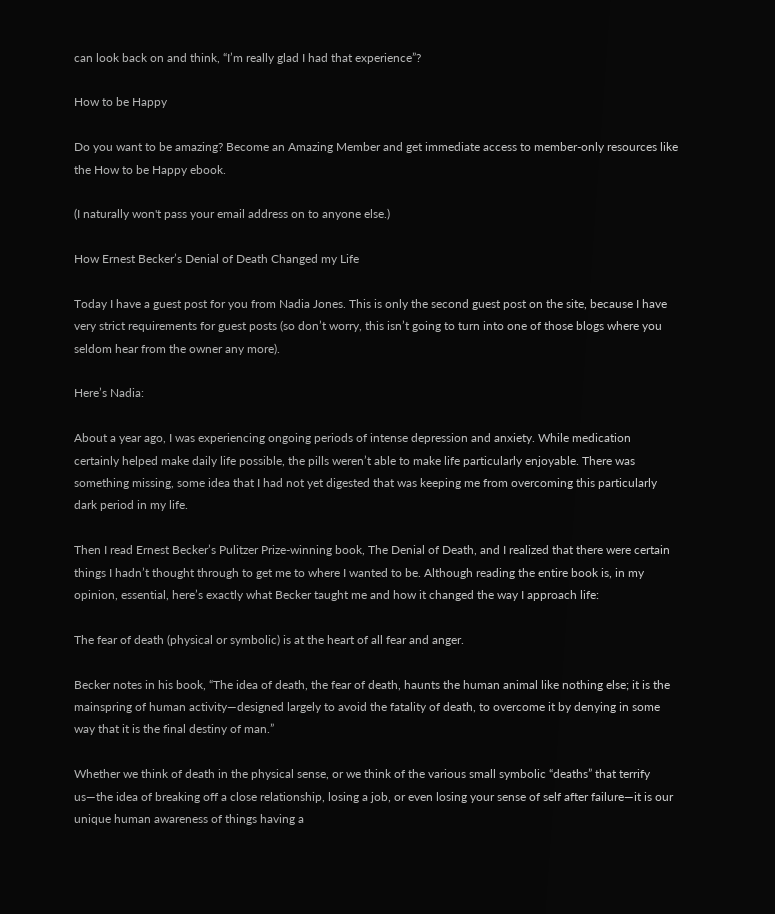can look back on and think, “I’m really glad I had that experience”?

How to be Happy

Do you want to be amazing? Become an Amazing Member and get immediate access to member-only resources like the How to be Happy ebook.

(I naturally won't pass your email address on to anyone else.)

How Ernest Becker’s Denial of Death Changed my Life

Today I have a guest post for you from Nadia Jones. This is only the second guest post on the site, because I have very strict requirements for guest posts (so don’t worry, this isn’t going to turn into one of those blogs where you seldom hear from the owner any more).

Here’s Nadia:

About a year ago, I was experiencing ongoing periods of intense depression and anxiety. While medication certainly helped make daily life possible, the pills weren’t able to make life particularly enjoyable. There was something missing, some idea that I had not yet digested that was keeping me from overcoming this particularly dark period in my life.

Then I read Ernest Becker’s Pulitzer Prize-winning book, The Denial of Death, and I realized that there were certain things I hadn’t thought through to get me to where I wanted to be. Although reading the entire book is, in my opinion, essential, here’s exactly what Becker taught me and how it changed the way I approach life:

The fear of death (physical or symbolic) is at the heart of all fear and anger.

Becker notes in his book, “The idea of death, the fear of death, haunts the human animal like nothing else; it is the mainspring of human activity—designed largely to avoid the fatality of death, to overcome it by denying in some way that it is the final destiny of man.”

Whether we think of death in the physical sense, or we think of the various small symbolic “deaths” that terrify us—the idea of breaking off a close relationship, losing a job, or even losing your sense of self after failure—it is our unique human awareness of things having a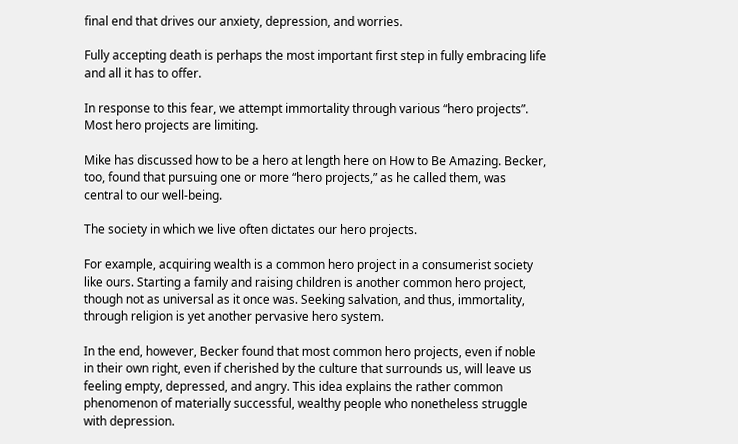final end that drives our anxiety, depression, and worries.

Fully accepting death is perhaps the most important first step in fully embracing life and all it has to offer.

In response to this fear, we attempt immortality through various “hero projects”. Most hero projects are limiting.

Mike has discussed how to be a hero at length here on How to Be Amazing. Becker, too, found that pursuing one or more “hero projects,” as he called them, was central to our well-being.

The society in which we live often dictates our hero projects.

For example, acquiring wealth is a common hero project in a consumerist society like ours. Starting a family and raising children is another common hero project, though not as universal as it once was. Seeking salvation, and thus, immortality, through religion is yet another pervasive hero system.

In the end, however, Becker found that most common hero projects, even if noble in their own right, even if cherished by the culture that surrounds us, will leave us feeling empty, depressed, and angry. This idea explains the rather common phenomenon of materially successful, wealthy people who nonetheless struggle with depression.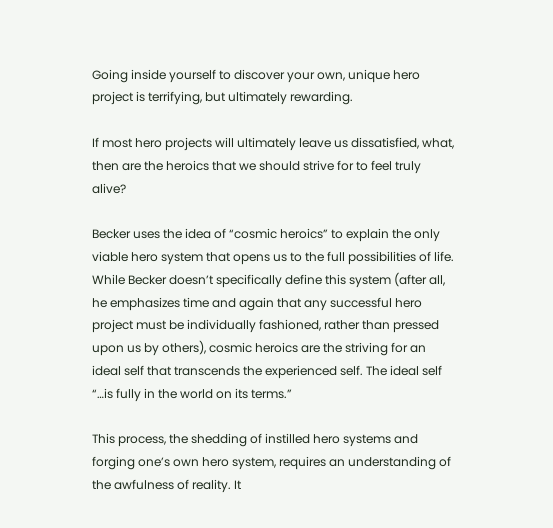Going inside yourself to discover your own, unique hero project is terrifying, but ultimately rewarding.

If most hero projects will ultimately leave us dissatisfied, what, then are the heroics that we should strive for to feel truly alive?

Becker uses the idea of “cosmic heroics” to explain the only viable hero system that opens us to the full possibilities of life. While Becker doesn’t specifically define this system (after all, he emphasizes time and again that any successful hero project must be individually fashioned, rather than pressed upon us by others), cosmic heroics are the striving for an ideal self that transcends the experienced self. The ideal self “…is fully in the world on its terms.”

This process, the shedding of instilled hero systems and forging one’s own hero system, requires an understanding of the awfulness of reality. It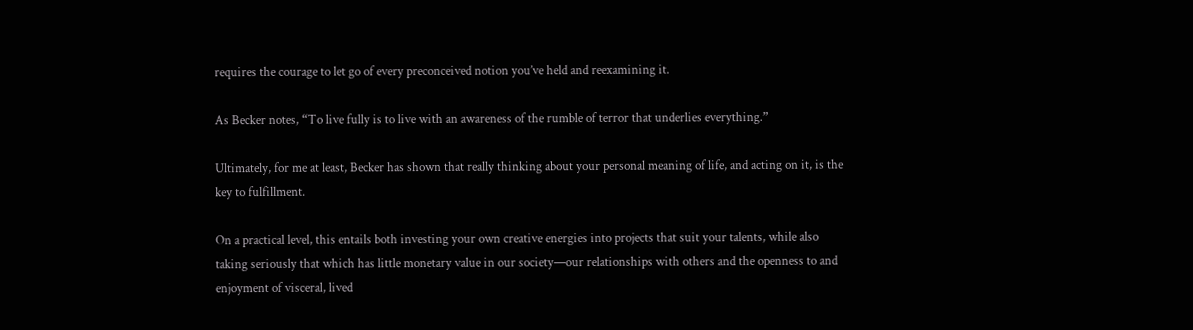requires the courage to let go of every preconceived notion you’ve held and reexamining it.

As Becker notes, “To live fully is to live with an awareness of the rumble of terror that underlies everything.”

Ultimately, for me at least, Becker has shown that really thinking about your personal meaning of life, and acting on it, is the key to fulfillment.

On a practical level, this entails both investing your own creative energies into projects that suit your talents, while also taking seriously that which has little monetary value in our society—our relationships with others and the openness to and enjoyment of visceral, lived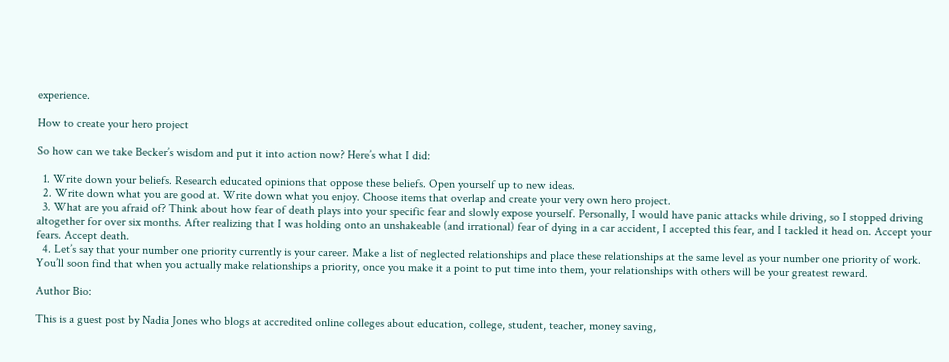experience.

How to create your hero project

So how can we take Becker’s wisdom and put it into action now? Here’s what I did:

  1. Write down your beliefs. Research educated opinions that oppose these beliefs. Open yourself up to new ideas.
  2. Write down what you are good at. Write down what you enjoy. Choose items that overlap and create your very own hero project.
  3. What are you afraid of? Think about how fear of death plays into your specific fear and slowly expose yourself. Personally, I would have panic attacks while driving, so I stopped driving altogether for over six months. After realizing that I was holding onto an unshakeable (and irrational) fear of dying in a car accident, I accepted this fear, and I tackled it head on. Accept your fears. Accept death.
  4. Let’s say that your number one priority currently is your career. Make a list of neglected relationships and place these relationships at the same level as your number one priority of work. You’ll soon find that when you actually make relationships a priority, once you make it a point to put time into them, your relationships with others will be your greatest reward.

Author Bio:

This is a guest post by Nadia Jones who blogs at accredited online colleges about education, college, student, teacher, money saving,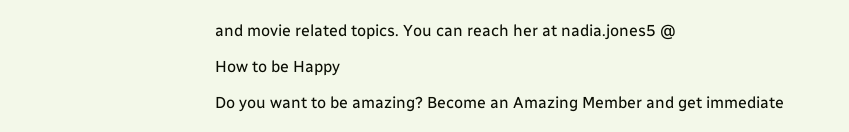and movie related topics. You can reach her at nadia.jones5 @

How to be Happy

Do you want to be amazing? Become an Amazing Member and get immediate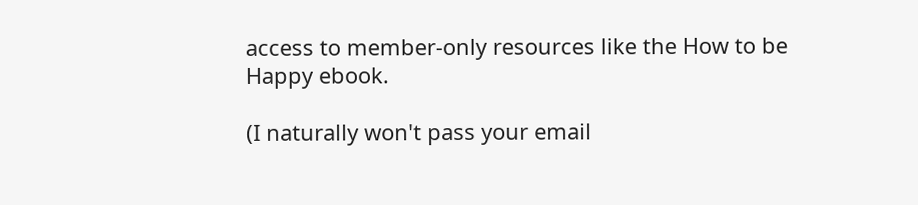access to member-only resources like the How to be Happy ebook.

(I naturally won't pass your email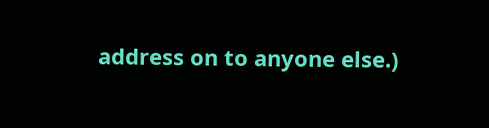address on to anyone else.)